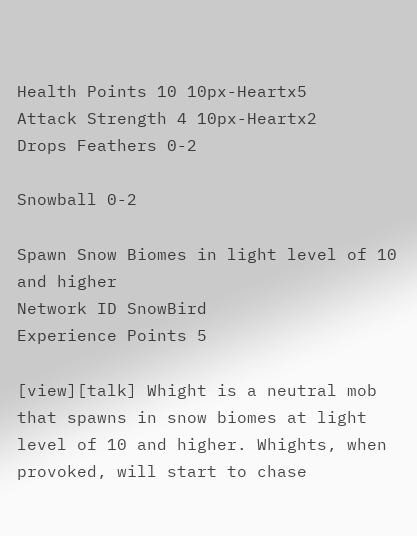Health Points 10 10px-Heartx5
Attack Strength 4 10px-Heartx2
Drops Feathers 0-2

Snowball 0-2

Spawn Snow Biomes in light level of 10 and higher
Network ID SnowBird
Experience Points 5

[view][talk] Whight is a neutral mob that spawns in snow biomes at light level of 10 and higher. Whights, when provoked, will start to chase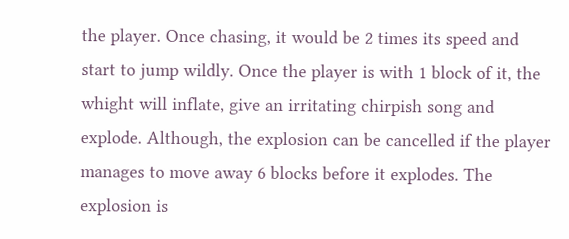the player. Once chasing, it would be 2 times its speed and start to jump wildly. Once the player is with 1 block of it, the whight will inflate, give an irritating chirpish song and explode. Although, the explosion can be cancelled if the player manages to move away 6 blocks before it explodes. The explosion is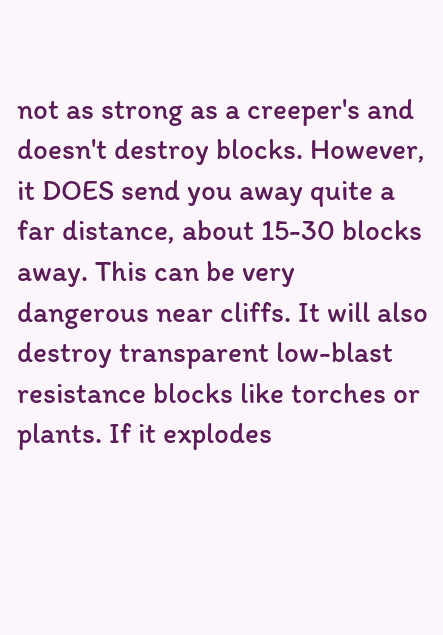not as strong as a creeper's and doesn't destroy blocks. However, it DOES send you away quite a far distance, about 15-30 blocks away. This can be very dangerous near cliffs. It will also destroy transparent low-blast resistance blocks like torches or plants. If it explodes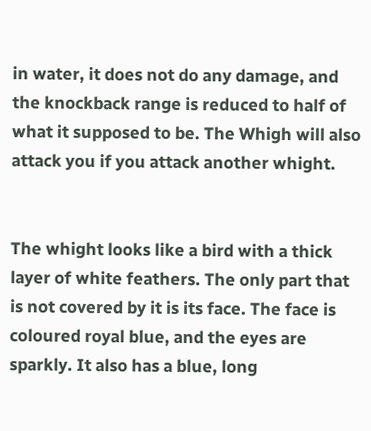in water, it does not do any damage, and the knockback range is reduced to half of what it supposed to be. The Whigh will also attack you if you attack another whight.


The whight looks like a bird with a thick layer of white feathers. The only part that is not covered by it is its face. The face is coloured royal blue, and the eyes are sparkly. It also has a blue, long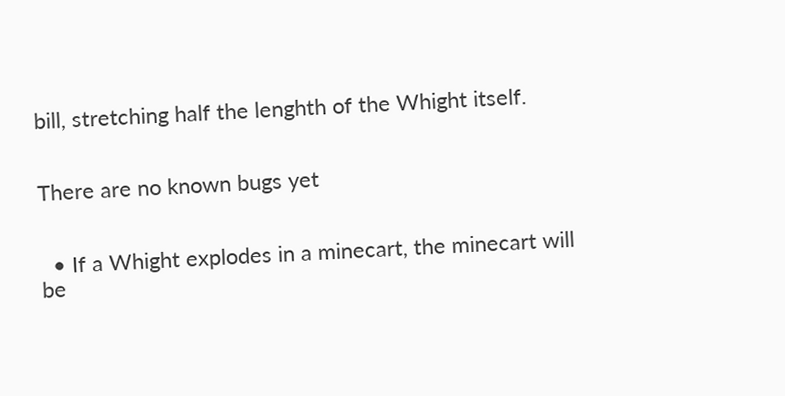bill, stretching half the lenghth of the Whight itself.


There are no known bugs yet


  • If a Whight explodes in a minecart, the minecart will be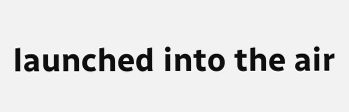launched into the air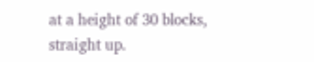at a height of 30 blocks, straight up.